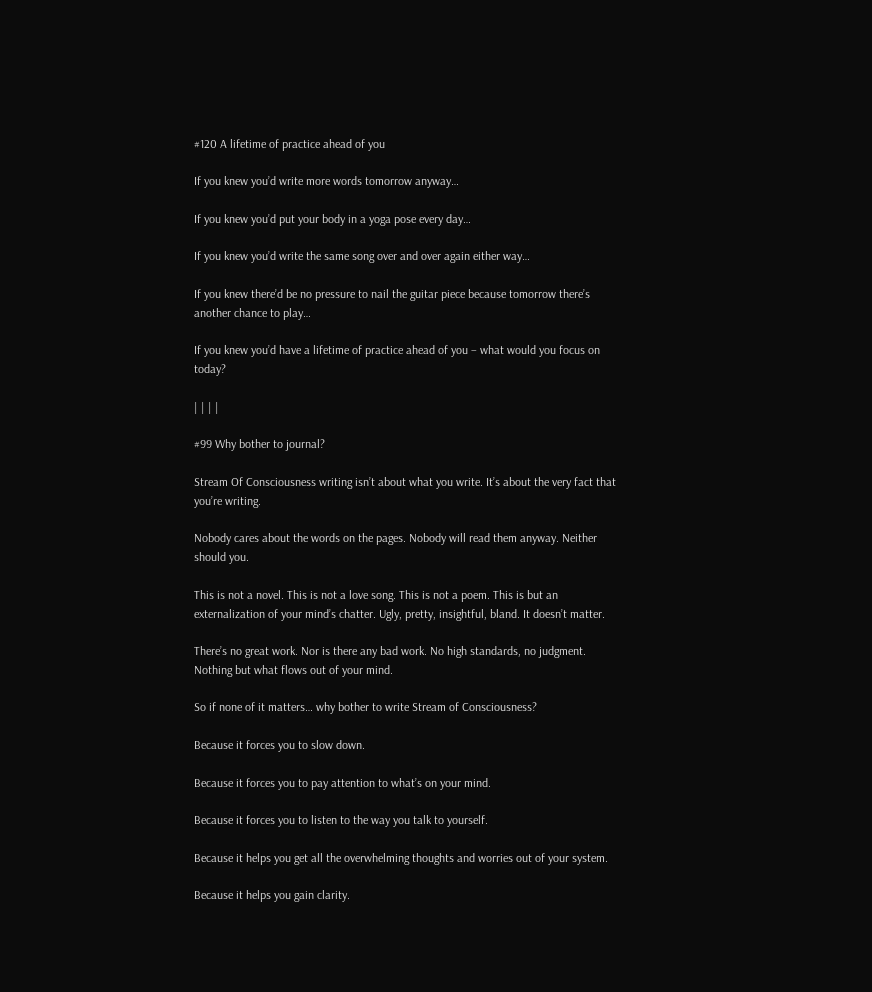#120 A lifetime of practice ahead of you

If you knew you’d write more words tomorrow anyway…

If you knew you’d put your body in a yoga pose every day…

If you knew you’d write the same song over and over again either way…

If you knew there’d be no pressure to nail the guitar piece because tomorrow there’s another chance to play…

If you knew you’d have a lifetime of practice ahead of you – what would you focus on today?

| | | |

#99 Why bother to journal?

Stream Of Consciousness writing isn’t about what you write. It’s about the very fact that you’re writing.

Nobody cares about the words on the pages. Nobody will read them anyway. Neither should you.

This is not a novel. This is not a love song. This is not a poem. This is but an externalization of your mind’s chatter. Ugly, pretty, insightful, bland. It doesn’t matter.

There’s no great work. Nor is there any bad work. No high standards, no judgment. Nothing but what flows out of your mind.

So if none of it matters… why bother to write Stream of Consciousness?

Because it forces you to slow down.

Because it forces you to pay attention to what’s on your mind.

Because it forces you to listen to the way you talk to yourself.

Because it helps you get all the overwhelming thoughts and worries out of your system.

Because it helps you gain clarity.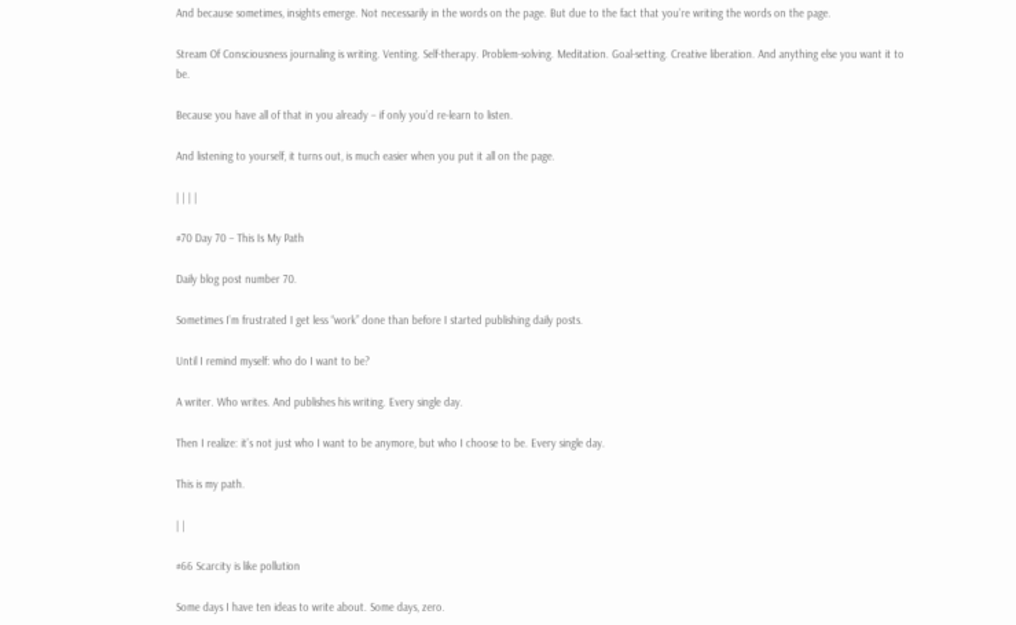And because sometimes, insights emerge. Not necessarily in the words on the page. But due to the fact that you’re writing the words on the page.

Stream Of Consciousness journaling is writing. Venting. Self-therapy. Problem-solving. Meditation. Goal-setting. Creative liberation. And anything else you want it to be.

Because you have all of that in you already – if only you’d re-learn to listen.

And listening to yourself, it turns out, is much easier when you put it all on the page.

| | | |

#70 Day 70 – This Is My Path

Daily blog post number 70.

Sometimes I’m frustrated I get less “work” done than before I started publishing daily posts.

Until I remind myself: who do I want to be?

A writer. Who writes. And publishes his writing. Every single day.

Then I realize: it’s not just who I want to be anymore, but who I choose to be. Every single day.

This is my path.

| |

#66 Scarcity is like pollution

Some days I have ten ideas to write about. Some days, zero.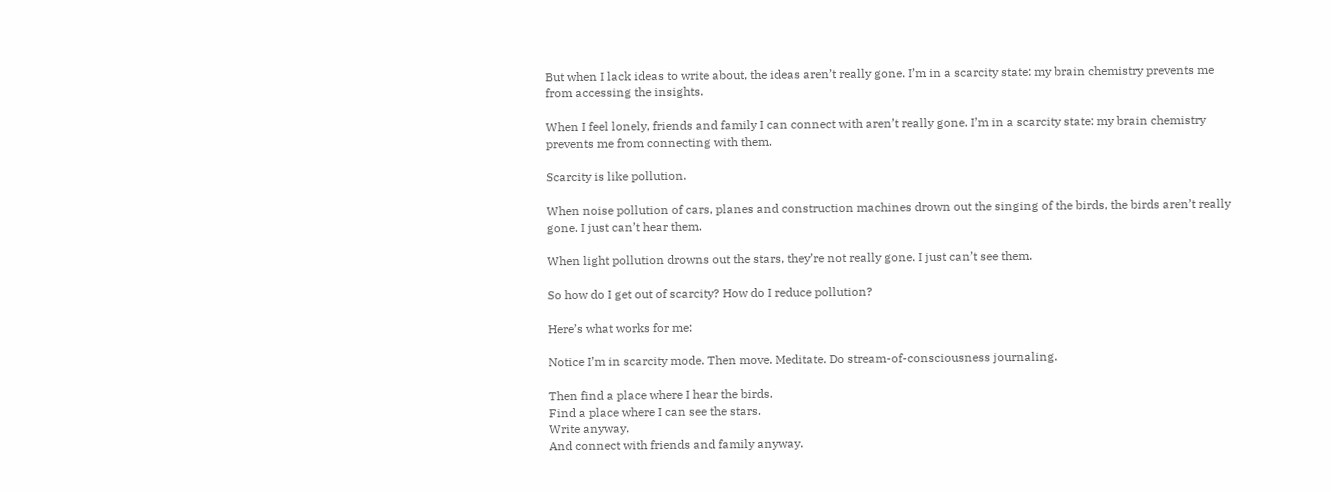But when I lack ideas to write about, the ideas aren’t really gone. I’m in a scarcity state: my brain chemistry prevents me from accessing the insights.

When I feel lonely, friends and family I can connect with aren’t really gone. I’m in a scarcity state: my brain chemistry prevents me from connecting with them.

Scarcity is like pollution.

When noise pollution of cars, planes and construction machines drown out the singing of the birds, the birds aren’t really gone. I just can’t hear them.

When light pollution drowns out the stars, they’re not really gone. I just can’t see them.

So how do I get out of scarcity? How do I reduce pollution?

Here’s what works for me:

Notice I’m in scarcity mode. Then move. Meditate. Do stream-of-consciousness journaling.

Then find a place where I hear the birds.
Find a place where I can see the stars.
Write anyway.
And connect with friends and family anyway.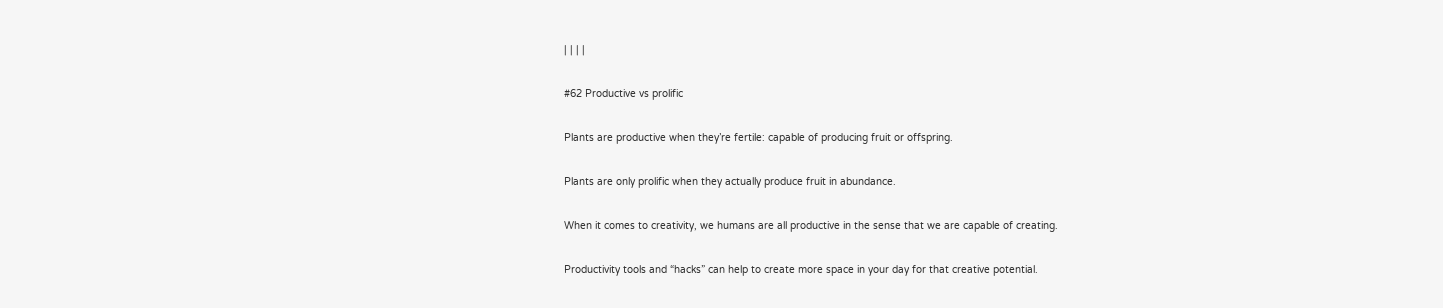| | | |

#62 Productive vs prolific

Plants are productive when they’re fertile: capable of producing fruit or offspring.

Plants are only prolific when they actually produce fruit in abundance.

When it comes to creativity, we humans are all productive in the sense that we are capable of creating.

Productivity tools and “hacks” can help to create more space in your day for that creative potential.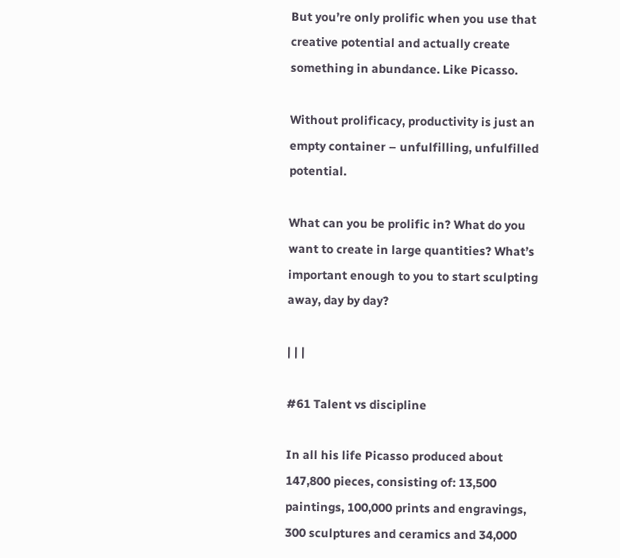But you’re only prolific when you use that creative potential and actually create something in abundance. Like Picasso.

Without prolificacy, productivity is just an empty container – unfulfilling, unfulfilled potential.

What can you be prolific in? What do you want to create in large quantities? What’s important enough to you to start sculpting away, day by day?

| | |

#61 Talent vs discipline

In all his life Picasso produced about 147,800 pieces, consisting of: 13,500 paintings, 100,000 prints and engravings, 300 sculptures and ceramics and 34,000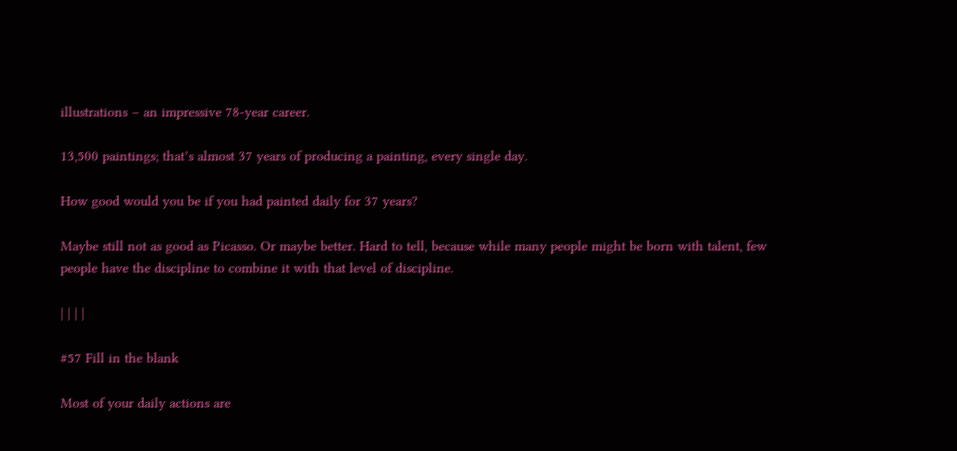illustrations – an impressive 78-year career.

13,500 paintings; that’s almost 37 years of producing a painting, every single day.

How good would you be if you had painted daily for 37 years?

Maybe still not as good as Picasso. Or maybe better. Hard to tell, because while many people might be born with talent, few people have the discipline to combine it with that level of discipline.

| | | |

#57 Fill in the blank

Most of your daily actions are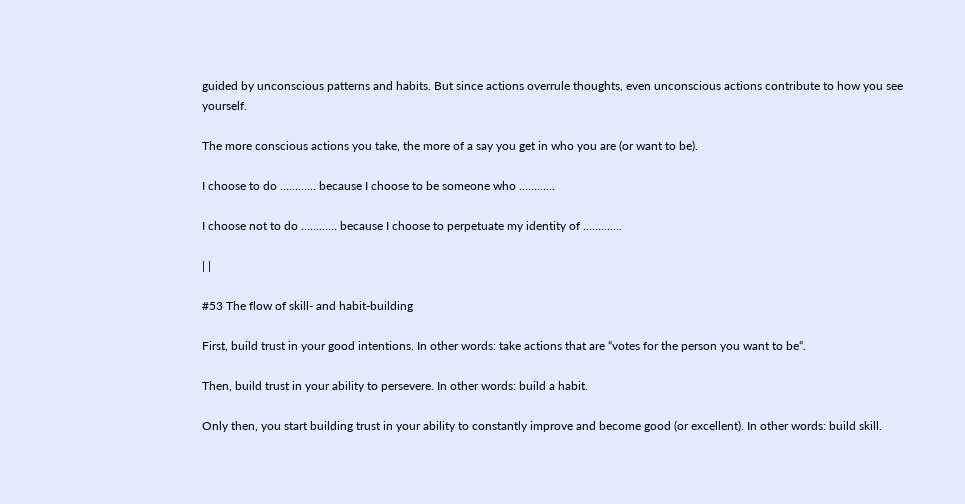guided by unconscious patterns and habits. But since actions overrule thoughts, even unconscious actions contribute to how you see yourself.

The more conscious actions you take, the more of a say you get in who you are (or want to be).

I choose to do ………… because I choose to be someone who …………

I choose not to do ………… because I choose to perpetuate my identity of ………….

| |

#53 The flow of skill- and habit-building

First, build trust in your good intentions. In other words: take actions that are “votes for the person you want to be“.

Then, build trust in your ability to persevere. In other words: build a habit.

Only then, you start building trust in your ability to constantly improve and become good (or excellent). In other words: build skill.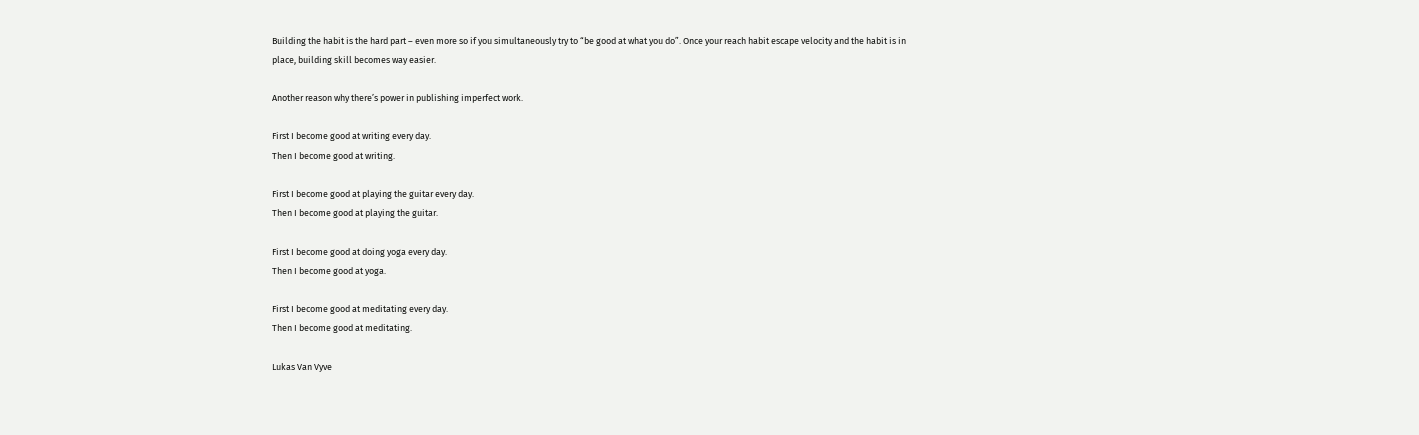Building the habit is the hard part – even more so if you simultaneously try to “be good at what you do”. Once your reach habit escape velocity and the habit is in place, building skill becomes way easier.

Another reason why there’s power in publishing imperfect work.

First I become good at writing every day.
Then I become good at writing.

First I become good at playing the guitar every day.
Then I become good at playing the guitar.

First I become good at doing yoga every day.
Then I become good at yoga.

First I become good at meditating every day.
Then I become good at meditating.

Lukas Van Vyve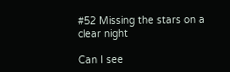#52 Missing the stars on a clear night

Can I see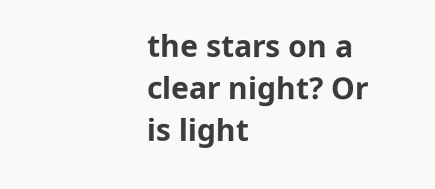the stars on a clear night? Or is light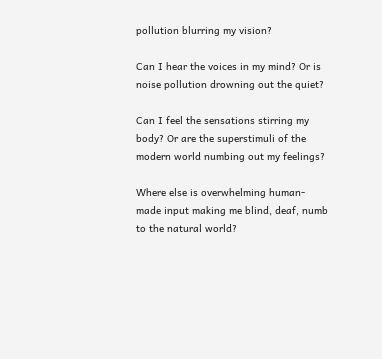pollution blurring my vision?

Can I hear the voices in my mind? Or is noise pollution drowning out the quiet?

Can I feel the sensations stirring my body? Or are the superstimuli of the modern world numbing out my feelings?

Where else is overwhelming human-made input making me blind, deaf, numb to the natural world?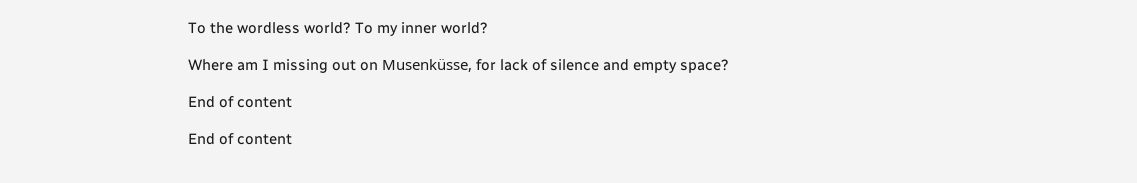To the wordless world? To my inner world?

Where am I missing out on Musenküsse, for lack of silence and empty space?

End of content

End of content